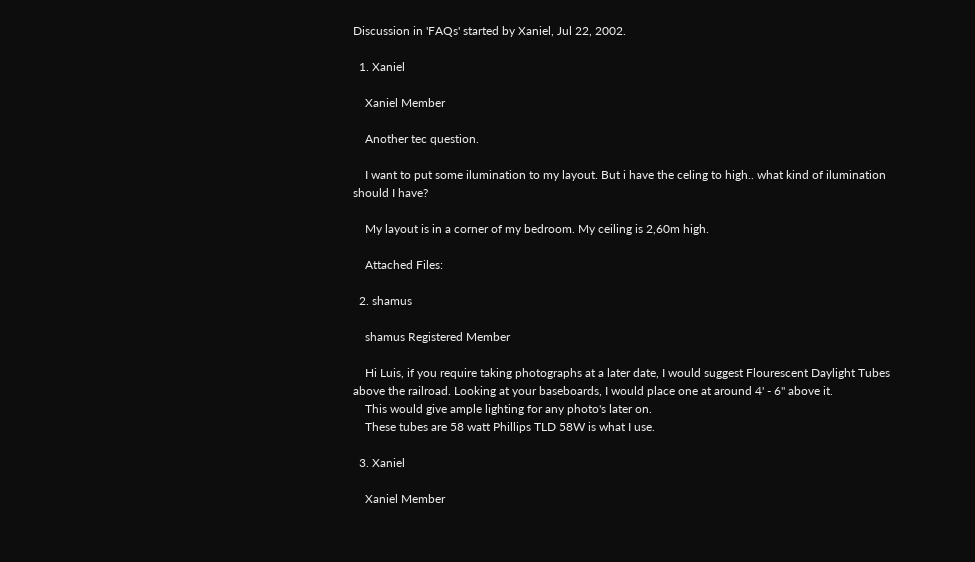Discussion in 'FAQs' started by Xaniel, Jul 22, 2002.

  1. Xaniel

    Xaniel Member

    Another tec question.

    I want to put some ilumination to my layout. But i have the celing to high.. what kind of ilumination should I have?

    My layout is in a corner of my bedroom. My ceiling is 2,60m high.

    Attached Files:

  2. shamus

    shamus Registered Member

    Hi Luis, if you require taking photographs at a later date, I would suggest Flourescent Daylight Tubes above the railroad. Looking at your baseboards, I would place one at around 4' - 6" above it.
    This would give ample lighting for any photo's later on.
    These tubes are 58 watt Phillips TLD 58W is what I use.

  3. Xaniel

    Xaniel Member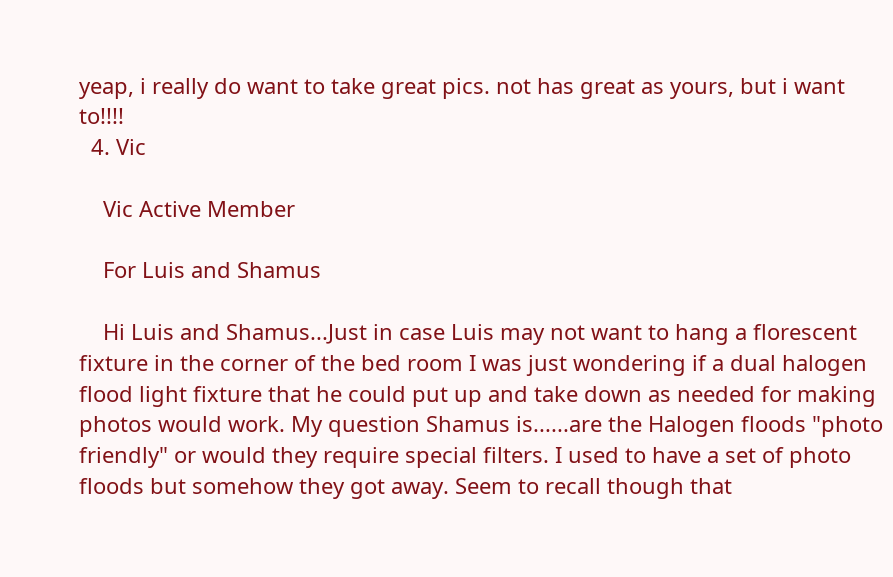yeap, i really do want to take great pics. not has great as yours, but i want to!!!!
  4. Vic

    Vic Active Member

    For Luis and Shamus

    Hi Luis and Shamus...Just in case Luis may not want to hang a florescent fixture in the corner of the bed room I was just wondering if a dual halogen flood light fixture that he could put up and take down as needed for making photos would work. My question Shamus is......are the Halogen floods "photo friendly" or would they require special filters. I used to have a set of photo floods but somehow they got away. Seem to recall though that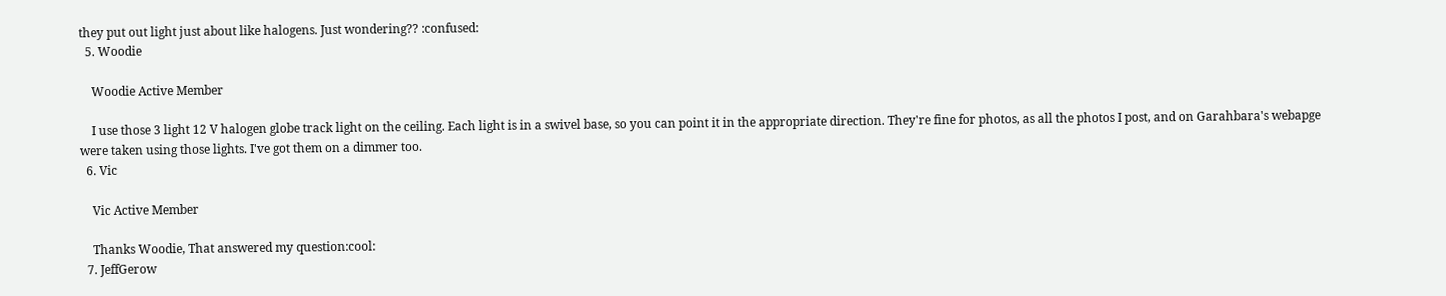they put out light just about like halogens. Just wondering?? :confused:
  5. Woodie

    Woodie Active Member

    I use those 3 light 12 V halogen globe track light on the ceiling. Each light is in a swivel base, so you can point it in the appropriate direction. They're fine for photos, as all the photos I post, and on Garahbara's webapge were taken using those lights. I've got them on a dimmer too.
  6. Vic

    Vic Active Member

    Thanks Woodie, That answered my question:cool:
  7. JeffGerow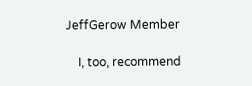JeffGerow Member

    I, too, recommend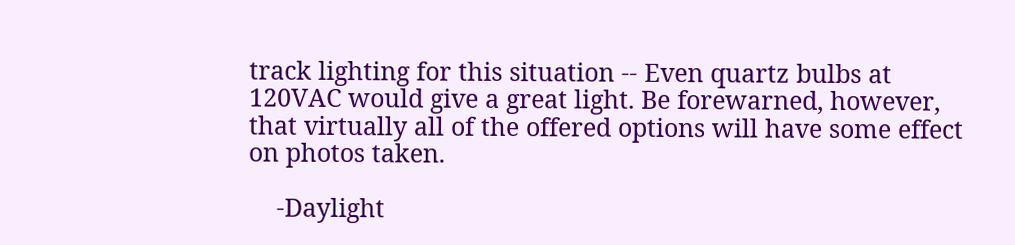track lighting for this situation -- Even quartz bulbs at 120VAC would give a great light. Be forewarned, however, that virtually all of the offered options will have some effect on photos taken.

    -Daylight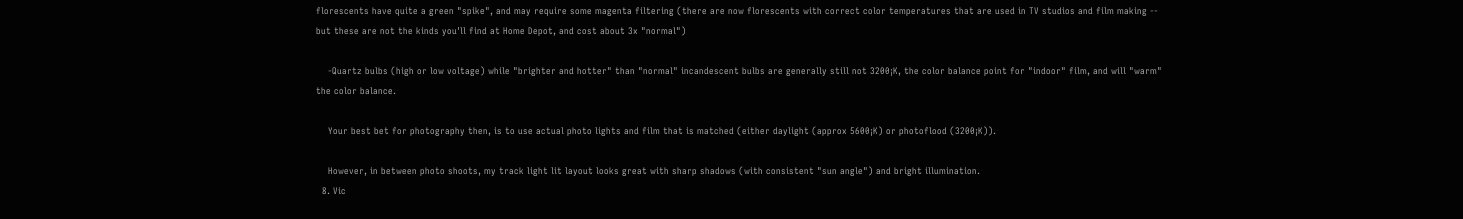florescents have quite a green "spike", and may require some magenta filtering (there are now florescents with correct color temperatures that are used in TV studios and film making -- but these are not the kinds you'll find at Home Depot, and cost about 3x "normal")

    -Quartz bulbs (high or low voltage) while "brighter and hotter" than "normal" incandescent bulbs are generally still not 3200¡K, the color balance point for "indoor" film, and will "warm" the color balance.

    Your best bet for photography then, is to use actual photo lights and film that is matched (either daylight (approx 5600¡K) or photoflood (3200¡K)).

    However, in between photo shoots, my track light lit layout looks great with sharp shadows (with consistent "sun angle") and bright illumination.
  8. Vic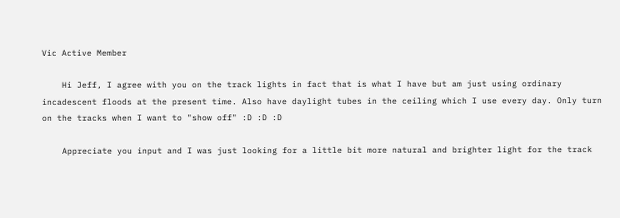Vic Active Member

    Hi Jeff, I agree with you on the track lights in fact that is what I have but am just using ordinary incadescent floods at the present time. Also have daylight tubes in the ceiling which I use every day. Only turn on the tracks when I want to "show off" :D :D :D

    Appreciate you input and I was just looking for a little bit more natural and brighter light for the track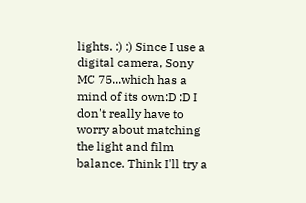lights. :) :) Since I use a digital camera, Sony MC 75...which has a mind of its own:D :D I don't really have to worry about matching the light and film balance. Think I'll try a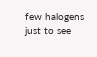few halogens just to see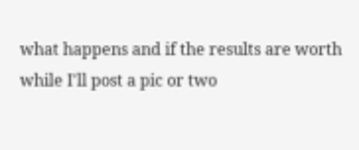what happens and if the results are worth while I'll post a pic or two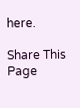here.

Share This Page